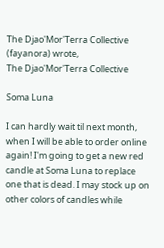The Djao'Mor'Terra Collective (fayanora) wrote,
The Djao'Mor'Terra Collective

Soma Luna

I can hardly wait til next month, when I will be able to order online again! I'm going to get a new red candle at Soma Luna to replace one that is dead. I may stock up on other colors of candles while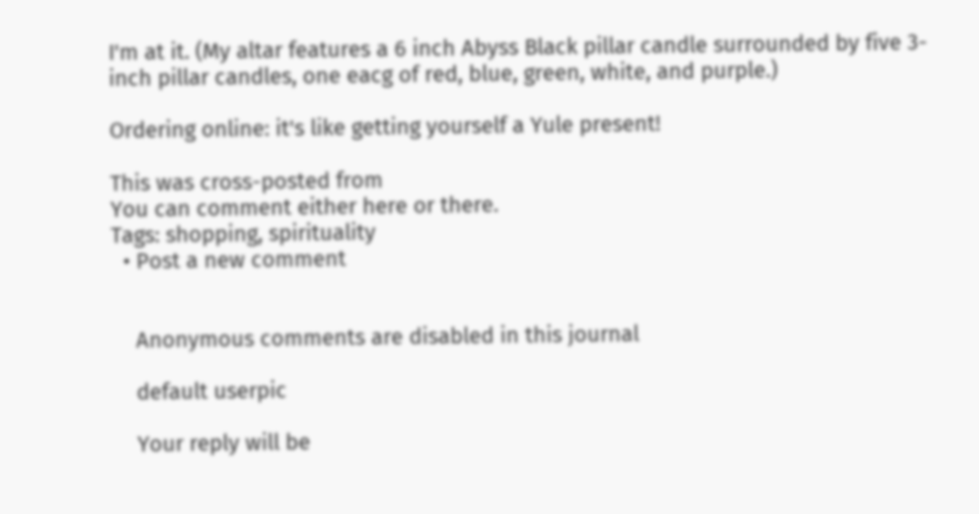I'm at it. (My altar features a 6 inch Abyss Black pillar candle surrounded by five 3-inch pillar candles, one eacg of red, blue, green, white, and purple.)

Ordering online: it's like getting yourself a Yule present!

This was cross-posted from
You can comment either here or there.
Tags: shopping, spirituality
  • Post a new comment


    Anonymous comments are disabled in this journal

    default userpic

    Your reply will be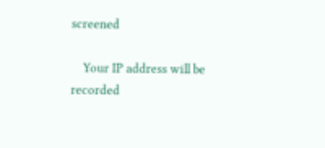screened

    Your IP address will be recorded